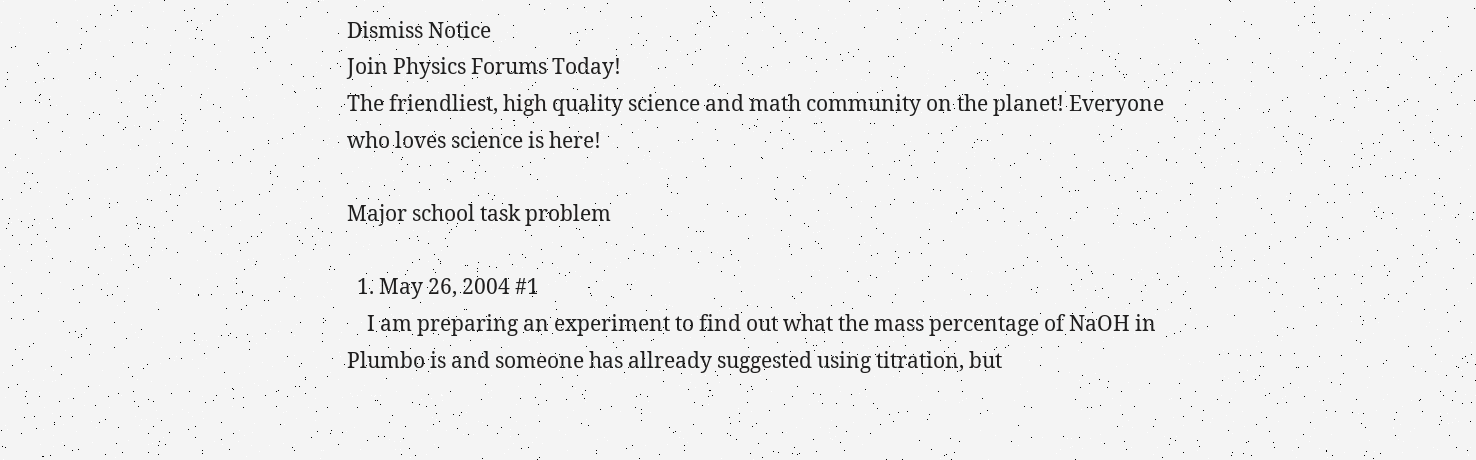Dismiss Notice
Join Physics Forums Today!
The friendliest, high quality science and math community on the planet! Everyone who loves science is here!

Major school task problem

  1. May 26, 2004 #1
    I am preparing an experiment to find out what the mass percentage of NaOH in Plumbo is and someone has allready suggested using titration, but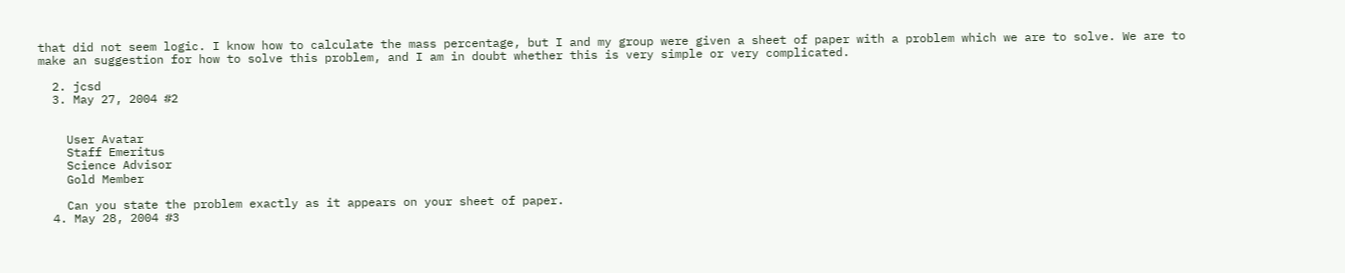that did not seem logic. I know how to calculate the mass percentage, but I and my group were given a sheet of paper with a problem which we are to solve. We are to make an suggestion for how to solve this problem, and I am in doubt whether this is very simple or very complicated.

  2. jcsd
  3. May 27, 2004 #2


    User Avatar
    Staff Emeritus
    Science Advisor
    Gold Member

    Can you state the problem exactly as it appears on your sheet of paper.
  4. May 28, 2004 #3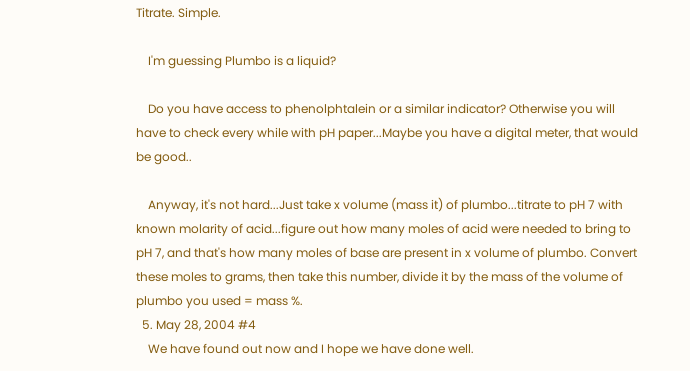Titrate. Simple.

    I'm guessing Plumbo is a liquid?

    Do you have access to phenolphtalein or a similar indicator? Otherwise you will have to check every while with pH paper...Maybe you have a digital meter, that would be good..

    Anyway, it's not hard...Just take x volume (mass it) of plumbo...titrate to pH 7 with known molarity of acid...figure out how many moles of acid were needed to bring to pH 7, and that's how many moles of base are present in x volume of plumbo. Convert these moles to grams, then take this number, divide it by the mass of the volume of plumbo you used = mass %.
  5. May 28, 2004 #4
    We have found out now and I hope we have done well.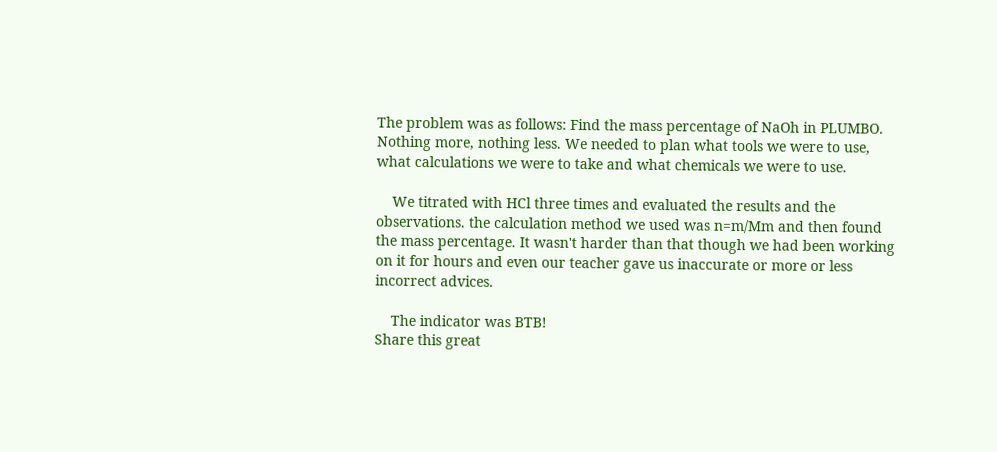The problem was as follows: Find the mass percentage of NaOh in PLUMBO. Nothing more, nothing less. We needed to plan what tools we were to use, what calculations we were to take and what chemicals we were to use.

    We titrated with HCl three times and evaluated the results and the observations. the calculation method we used was n=m/Mm and then found the mass percentage. It wasn't harder than that though we had been working on it for hours and even our teacher gave us inaccurate or more or less incorrect advices.

    The indicator was BTB!
Share this great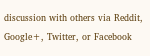discussion with others via Reddit, Google+, Twitter, or Facebook